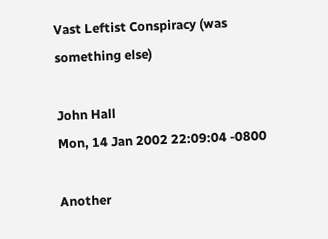Vast Leftist Conspiracy (was something else)

John Hall
Mon, 14 Jan 2002 22:09:04 -0800

Another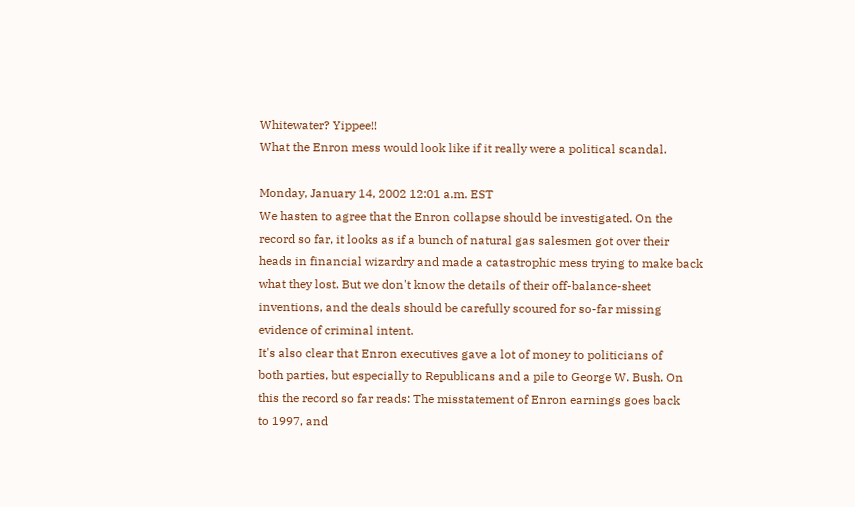Whitewater? Yippee!!
What the Enron mess would look like if it really were a political scandal.

Monday, January 14, 2002 12:01 a.m. EST
We hasten to agree that the Enron collapse should be investigated. On the
record so far, it looks as if a bunch of natural gas salesmen got over their
heads in financial wizardry and made a catastrophic mess trying to make back
what they lost. But we don't know the details of their off-balance-sheet
inventions, and the deals should be carefully scoured for so-far missing
evidence of criminal intent.
It's also clear that Enron executives gave a lot of money to politicians of
both parties, but especially to Republicans and a pile to George W. Bush. On
this the record so far reads: The misstatement of Enron earnings goes back
to 1997, and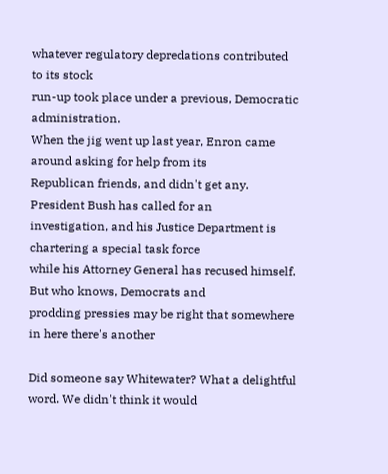whatever regulatory depredations contributed to its stock
run-up took place under a previous, Democratic administration.
When the jig went up last year, Enron came around asking for help from its
Republican friends, and didn't get any. President Bush has called for an
investigation, and his Justice Department is chartering a special task force
while his Attorney General has recused himself. But who knows, Democrats and
prodding pressies may be right that somewhere in here there's another

Did someone say Whitewater? What a delightful word. We didn't think it would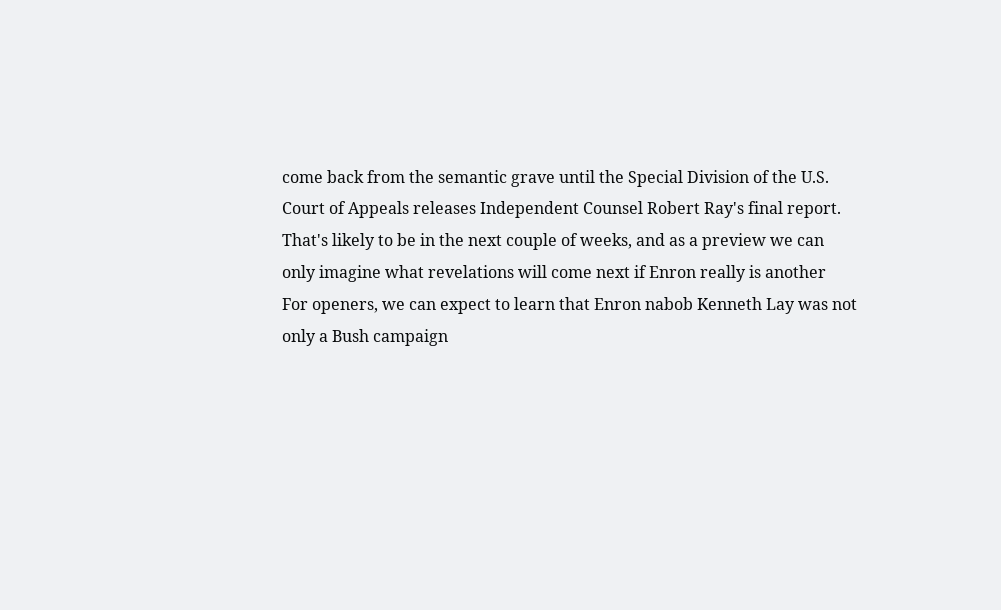come back from the semantic grave until the Special Division of the U.S.
Court of Appeals releases Independent Counsel Robert Ray's final report.
That's likely to be in the next couple of weeks, and as a preview we can
only imagine what revelations will come next if Enron really is another
For openers, we can expect to learn that Enron nabob Kenneth Lay was not
only a Bush campaign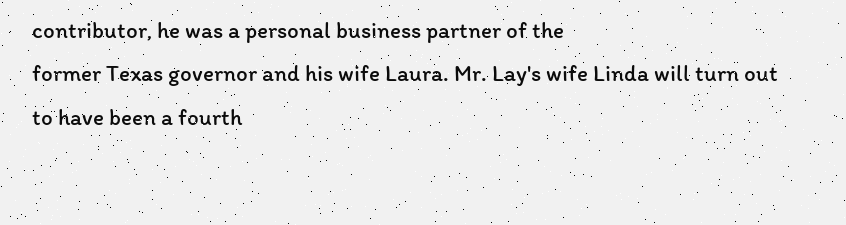contributor, he was a personal business partner of the
former Texas governor and his wife Laura. Mr. Lay's wife Linda will turn out
to have been a fourth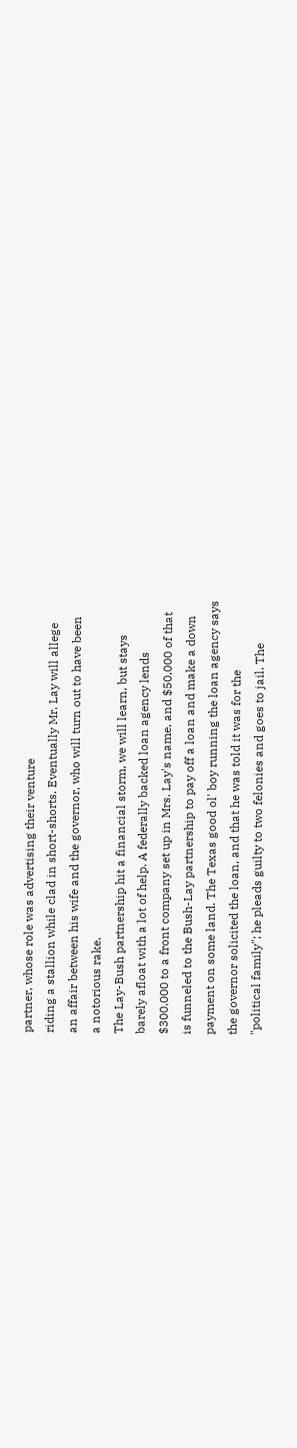partner, whose role was advertising their venture
riding a stallion while clad in short-shorts. Eventually Mr. Lay will allege
an affair between his wife and the governor, who will turn out to have been
a notorious rake.
The Lay-Bush partnership hit a financial storm, we will learn, but stays
barely afloat with a lot of help. A federally backed loan agency lends
$300,000 to a front company set up in Mrs. Lay's name, and $50,000 of that
is funneled to the Bush-Lay partnership to pay off a loan and make a down
payment on some land. The Texas good ol' boy running the loan agency says
the governor solicited the loan, and that he was told it was for the
"political family"; he pleads guilty to two felonies and goes to jail. The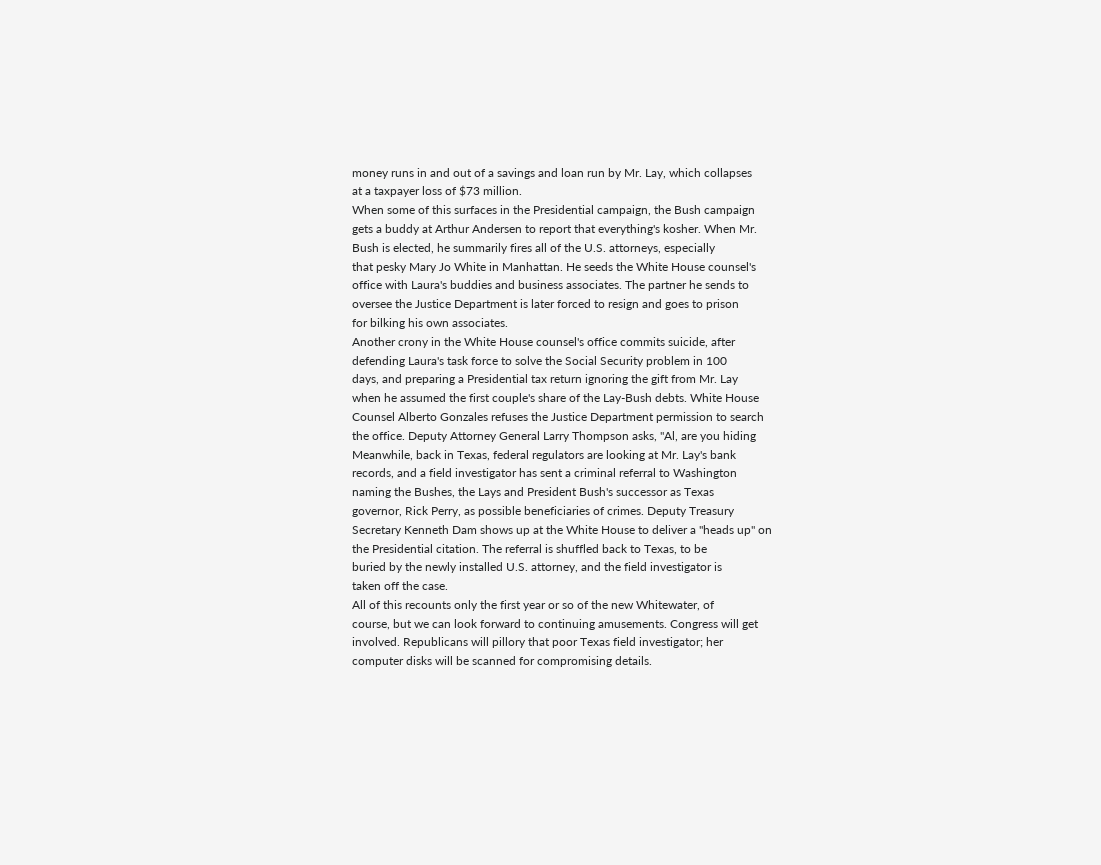money runs in and out of a savings and loan run by Mr. Lay, which collapses
at a taxpayer loss of $73 million.
When some of this surfaces in the Presidential campaign, the Bush campaign
gets a buddy at Arthur Andersen to report that everything's kosher. When Mr.
Bush is elected, he summarily fires all of the U.S. attorneys, especially
that pesky Mary Jo White in Manhattan. He seeds the White House counsel's
office with Laura's buddies and business associates. The partner he sends to
oversee the Justice Department is later forced to resign and goes to prison
for bilking his own associates.
Another crony in the White House counsel's office commits suicide, after
defending Laura's task force to solve the Social Security problem in 100
days, and preparing a Presidential tax return ignoring the gift from Mr. Lay
when he assumed the first couple's share of the Lay-Bush debts. White House
Counsel Alberto Gonzales refuses the Justice Department permission to search
the office. Deputy Attorney General Larry Thompson asks, "Al, are you hiding
Meanwhile, back in Texas, federal regulators are looking at Mr. Lay's bank
records, and a field investigator has sent a criminal referral to Washington
naming the Bushes, the Lays and President Bush's successor as Texas
governor, Rick Perry, as possible beneficiaries of crimes. Deputy Treasury
Secretary Kenneth Dam shows up at the White House to deliver a "heads up" on
the Presidential citation. The referral is shuffled back to Texas, to be
buried by the newly installed U.S. attorney, and the field investigator is
taken off the case.
All of this recounts only the first year or so of the new Whitewater, of
course, but we can look forward to continuing amusements. Congress will get
involved. Republicans will pillory that poor Texas field investigator; her
computer disks will be scanned for compromising details.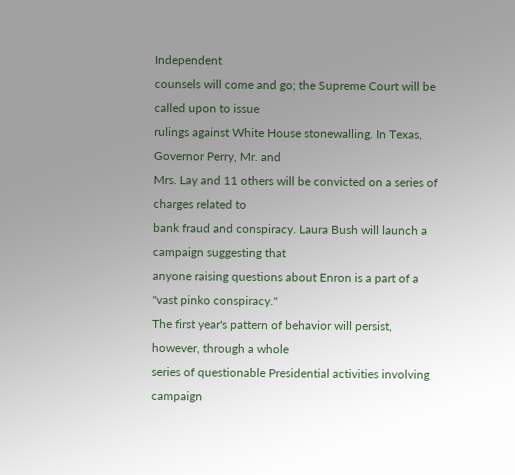Independent
counsels will come and go; the Supreme Court will be called upon to issue
rulings against White House stonewalling. In Texas, Governor Perry, Mr. and
Mrs. Lay and 11 others will be convicted on a series of charges related to
bank fraud and conspiracy. Laura Bush will launch a campaign suggesting that
anyone raising questions about Enron is a part of a "vast pinko conspiracy."
The first year's pattern of behavior will persist, however, through a whole
series of questionable Presidential activities involving campaign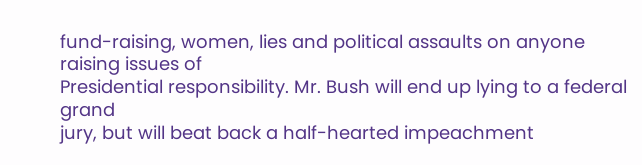fund-raising, women, lies and political assaults on anyone raising issues of
Presidential responsibility. Mr. Bush will end up lying to a federal grand
jury, but will beat back a half-hearted impeachment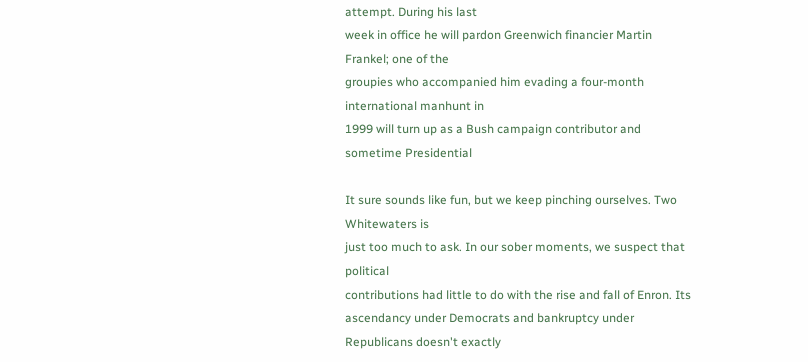attempt. During his last
week in office he will pardon Greenwich financier Martin Frankel; one of the
groupies who accompanied him evading a four-month international manhunt in
1999 will turn up as a Bush campaign contributor and sometime Presidential

It sure sounds like fun, but we keep pinching ourselves. Two Whitewaters is
just too much to ask. In our sober moments, we suspect that political
contributions had little to do with the rise and fall of Enron. Its
ascendancy under Democrats and bankruptcy under Republicans doesn't exactly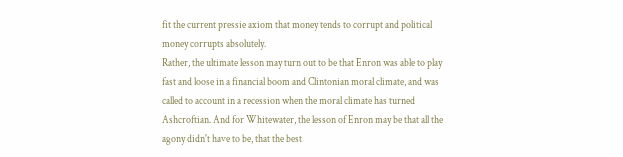fit the current pressie axiom that money tends to corrupt and political
money corrupts absolutely.
Rather, the ultimate lesson may turn out to be that Enron was able to play
fast and loose in a financial boom and Clintonian moral climate, and was
called to account in a recession when the moral climate has turned
Ashcroftian. And for Whitewater, the lesson of Enron may be that all the
agony didn't have to be, that the best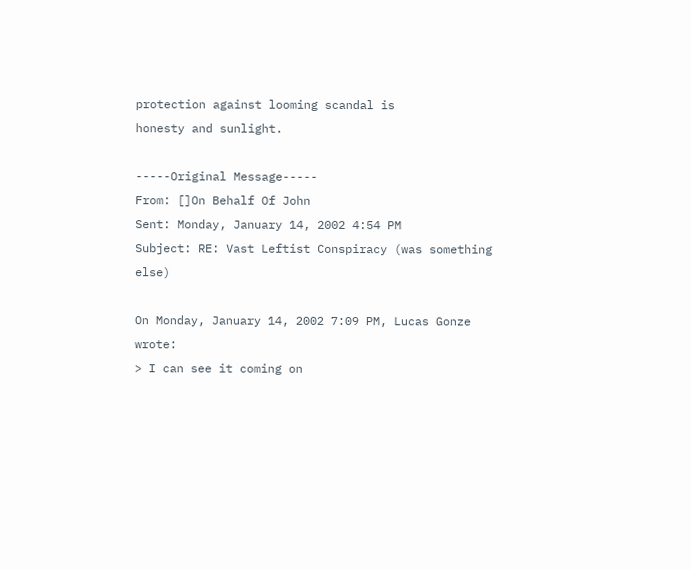protection against looming scandal is
honesty and sunlight.

-----Original Message-----
From: []On Behalf Of John
Sent: Monday, January 14, 2002 4:54 PM
Subject: RE: Vast Leftist Conspiracy (was something else)

On Monday, January 14, 2002 7:09 PM, Lucas Gonze wrote:
> I can see it coming on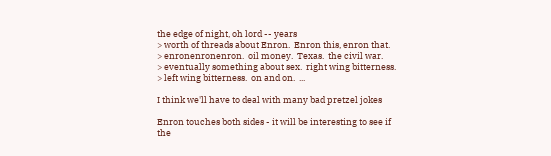the edge of night, oh lord -- years
> worth of threads about Enron.  Enron this, enron that.
> enronenronenron.  oil money.  Texas.  the civil war.
> eventually something about sex.  right wing bitterness.
> left wing bitterness.  on and on.  ...

I think we'll have to deal with many bad pretzel jokes

Enron touches both sides - it will be interesting to see if
the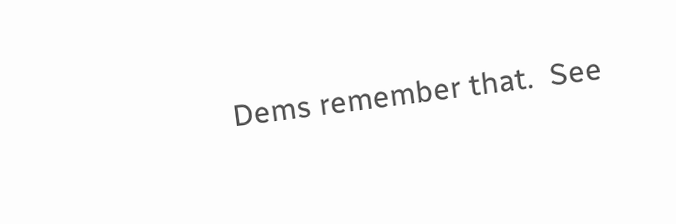Dems remember that.  See